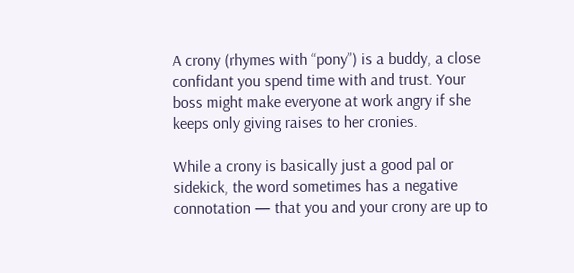A crony (rhymes with “pony”) is a buddy, a close confidant you spend time with and trust. Your boss might make everyone at work angry if she keeps only giving raises to her cronies.

While a crony is basically just a good pal or sidekick, the word sometimes has a negative connotation — that you and your crony are up to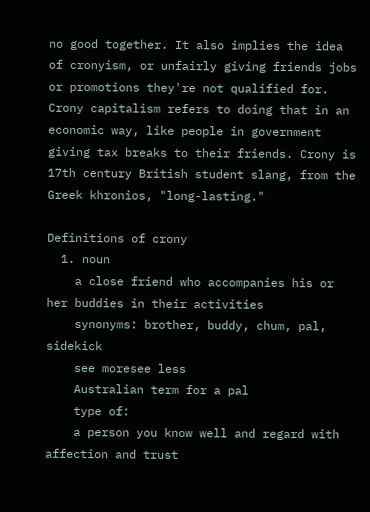no good together. It also implies the idea of cronyism, or unfairly giving friends jobs or promotions they're not qualified for. Crony capitalism refers to doing that in an economic way, like people in government giving tax breaks to their friends. Crony is 17th century British student slang, from the Greek khronios, "long-lasting."

Definitions of crony
  1. noun
    a close friend who accompanies his or her buddies in their activities
    synonyms: brother, buddy, chum, pal, sidekick
    see moresee less
    Australian term for a pal
    type of:
    a person you know well and regard with affection and trust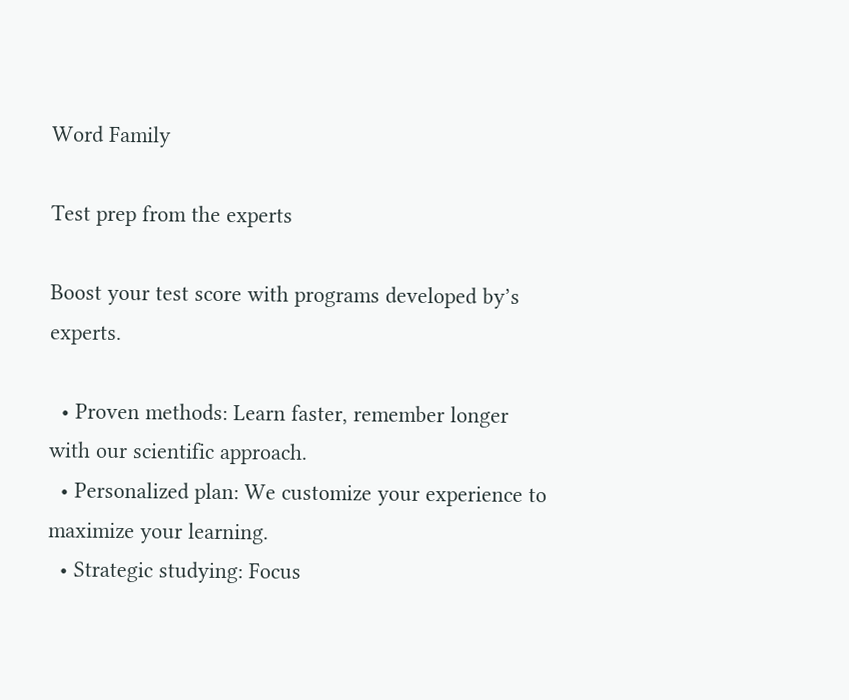Word Family

Test prep from the experts

Boost your test score with programs developed by’s experts.

  • Proven methods: Learn faster, remember longer with our scientific approach.
  • Personalized plan: We customize your experience to maximize your learning.
  • Strategic studying: Focus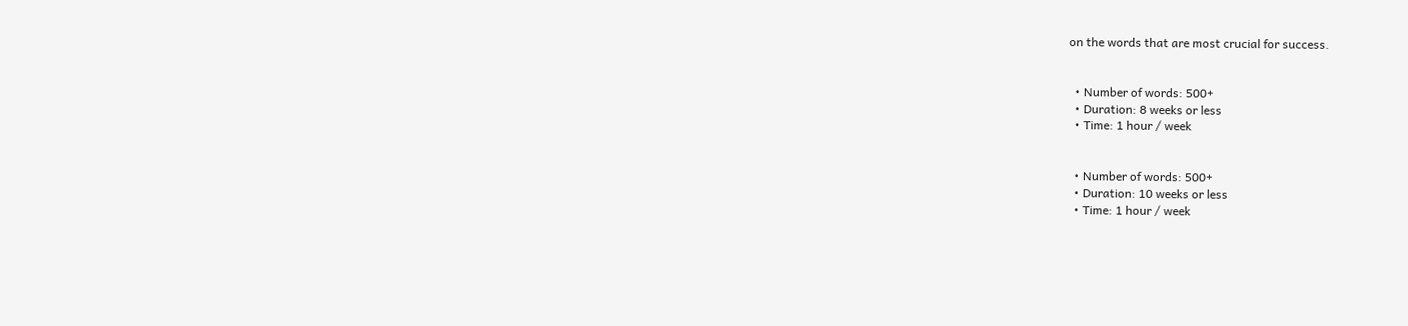on the words that are most crucial for success.


  • Number of words: 500+
  • Duration: 8 weeks or less
  • Time: 1 hour / week


  • Number of words: 500+
  • Duration: 10 weeks or less
  • Time: 1 hour / week